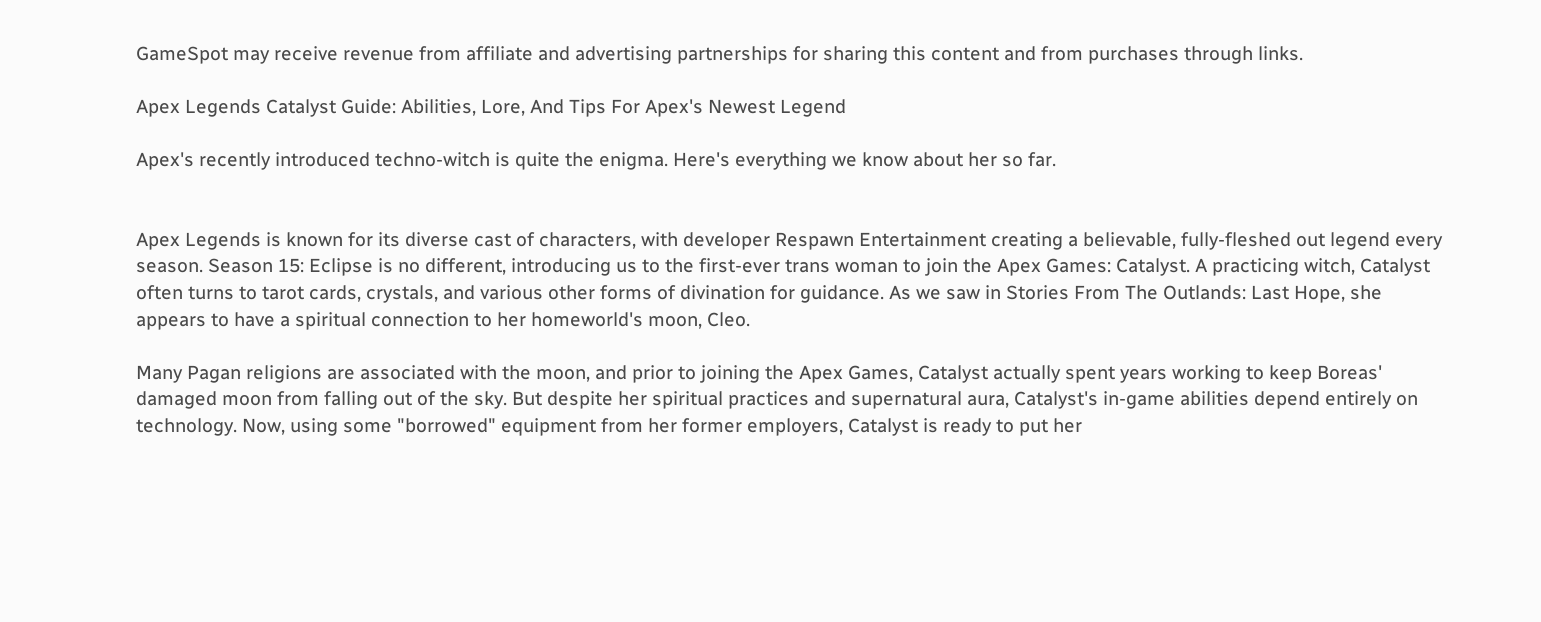GameSpot may receive revenue from affiliate and advertising partnerships for sharing this content and from purchases through links.

Apex Legends Catalyst Guide: Abilities, Lore, And Tips For Apex's Newest Legend

Apex's recently introduced techno-witch is quite the enigma. Here's everything we know about her so far.


Apex Legends is known for its diverse cast of characters, with developer Respawn Entertainment creating a believable, fully-fleshed out legend every season. Season 15: Eclipse is no different, introducing us to the first-ever trans woman to join the Apex Games: Catalyst. A practicing witch, Catalyst often turns to tarot cards, crystals, and various other forms of divination for guidance. As we saw in Stories From The Outlands: Last Hope, she appears to have a spiritual connection to her homeworld's moon, Cleo.

Many Pagan religions are associated with the moon, and prior to joining the Apex Games, Catalyst actually spent years working to keep Boreas' damaged moon from falling out of the sky. But despite her spiritual practices and supernatural aura, Catalyst's in-game abilities depend entirely on technology. Now, using some "borrowed" equipment from her former employers, Catalyst is ready to put her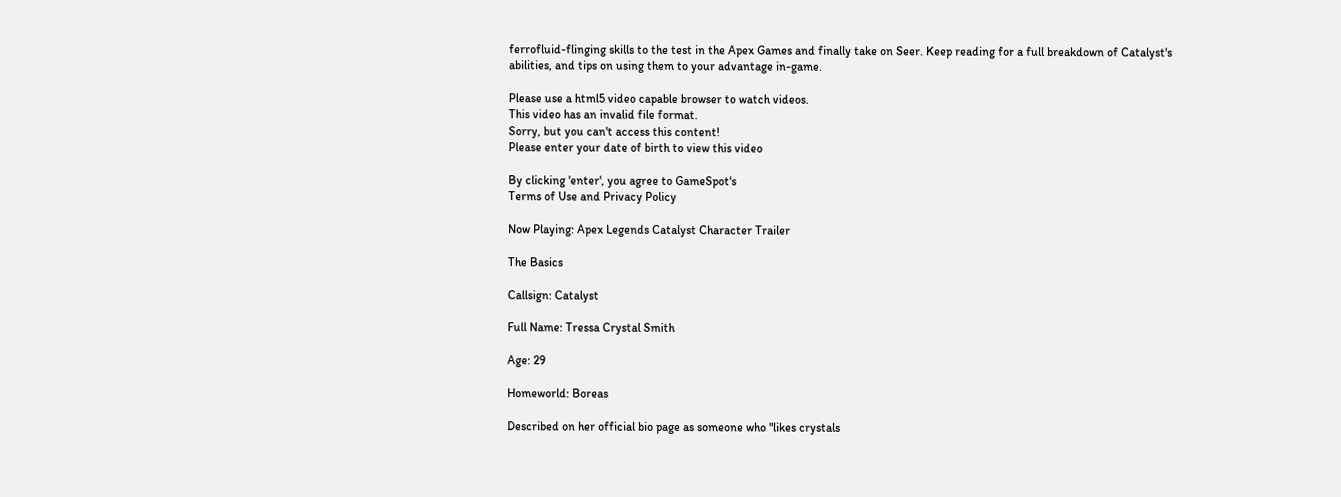ferrofluid-flinging skills to the test in the Apex Games and finally take on Seer. Keep reading for a full breakdown of Catalyst's abilities, and tips on using them to your advantage in-game.

Please use a html5 video capable browser to watch videos.
This video has an invalid file format.
Sorry, but you can't access this content!
Please enter your date of birth to view this video

By clicking 'enter', you agree to GameSpot's
Terms of Use and Privacy Policy

Now Playing: Apex Legends Catalyst Character Trailer

The Basics

Callsign: Catalyst

Full Name: Tressa Crystal Smith

Age: 29

Homeworld: Boreas

Described on her official bio page as someone who "likes crystals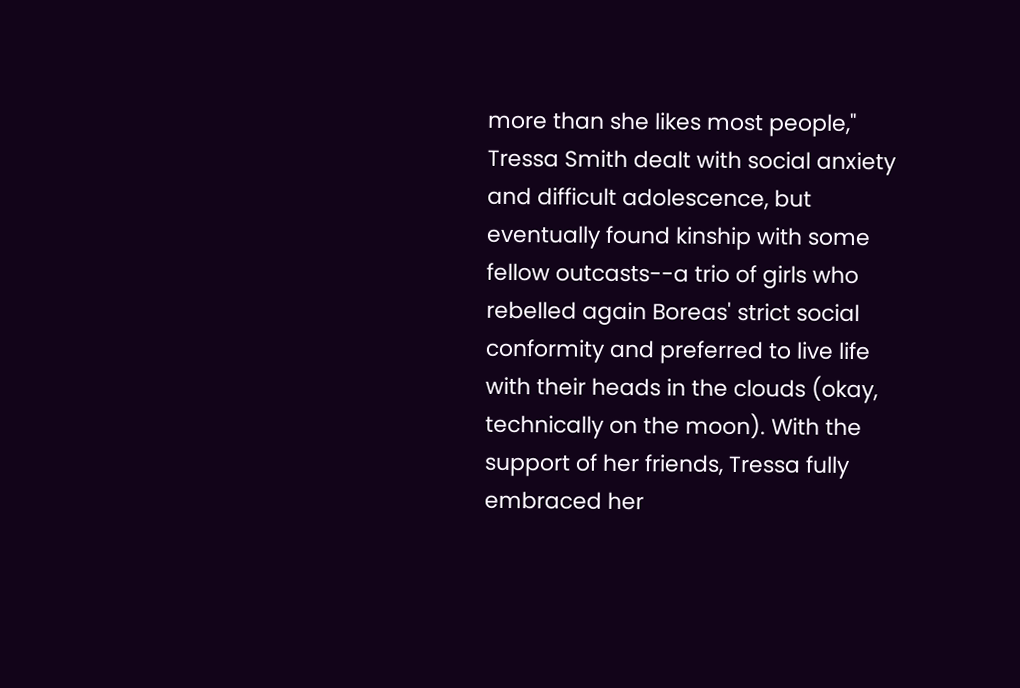more than she likes most people," Tressa Smith dealt with social anxiety and difficult adolescence, but eventually found kinship with some fellow outcasts--a trio of girls who rebelled again Boreas' strict social conformity and preferred to live life with their heads in the clouds (okay, technically on the moon). With the support of her friends, Tressa fully embraced her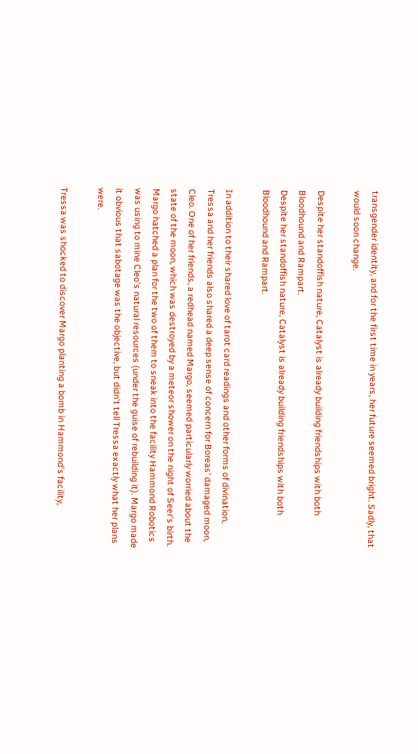transgender identity, and for the first time in years, her future seemed bright. Sadly, that would soon change.

Despite her standoffish nature, Catalyst is already building friendships with both Bloodhound and Rampart.
Despite her standoffish nature, Catalyst is already building friendships with both Bloodhound and Rampart.

In addition to their shared love of tarot card readings and other forms of divination, Tressa and her friends also shared a deep sense of concern for Boreas' damaged moon, Cleo. One of her friends, a redhead named Margo, seemed particularly worried about the state of the moon, which was destroyed by a meteor shower on the night of Seer's birth. Margo hatched a plan for the two of them to sneak into the facility Hammond Robotics was using to mine Cleo's natural resources (under the guise of rebuilding it). Margo made it obvious that sabotage was the objective, but didn't tell Tressa exactly what her plans were.

Tressa was shocked to discover Margo planting a bomb in Hammond's facility,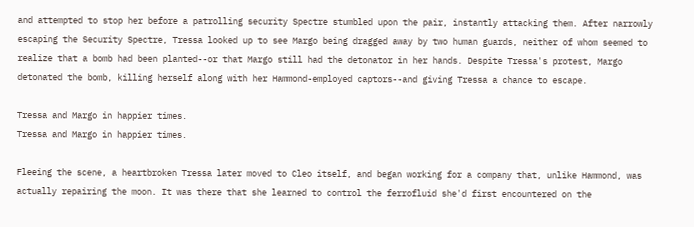and attempted to stop her before a patrolling security Spectre stumbled upon the pair, instantly attacking them. After narrowly escaping the Security Spectre, Tressa looked up to see Margo being dragged away by two human guards, neither of whom seemed to realize that a bomb had been planted--or that Margo still had the detonator in her hands. Despite Tressa's protest, Margo detonated the bomb, killing herself along with her Hammond-employed captors--and giving Tressa a chance to escape.

Tressa and Margo in happier times.
Tressa and Margo in happier times.

Fleeing the scene, a heartbroken Tressa later moved to Cleo itself, and began working for a company that, unlike Hammond, was actually repairing the moon. It was there that she learned to control the ferrofluid she'd first encountered on the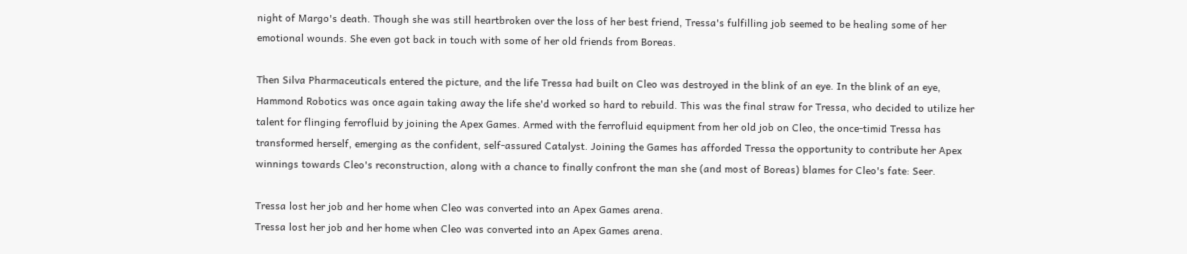night of Margo's death. Though she was still heartbroken over the loss of her best friend, Tressa's fulfilling job seemed to be healing some of her emotional wounds. She even got back in touch with some of her old friends from Boreas.

Then Silva Pharmaceuticals entered the picture, and the life Tressa had built on Cleo was destroyed in the blink of an eye. In the blink of an eye, Hammond Robotics was once again taking away the life she'd worked so hard to rebuild. This was the final straw for Tressa, who decided to utilize her talent for flinging ferrofluid by joining the Apex Games. Armed with the ferrofluid equipment from her old job on Cleo, the once-timid Tressa has transformed herself, emerging as the confident, self-assured Catalyst. Joining the Games has afforded Tressa the opportunity to contribute her Apex winnings towards Cleo's reconstruction, along with a chance to finally confront the man she (and most of Boreas) blames for Cleo's fate: Seer.

Tressa lost her job and her home when Cleo was converted into an Apex Games arena.
Tressa lost her job and her home when Cleo was converted into an Apex Games arena.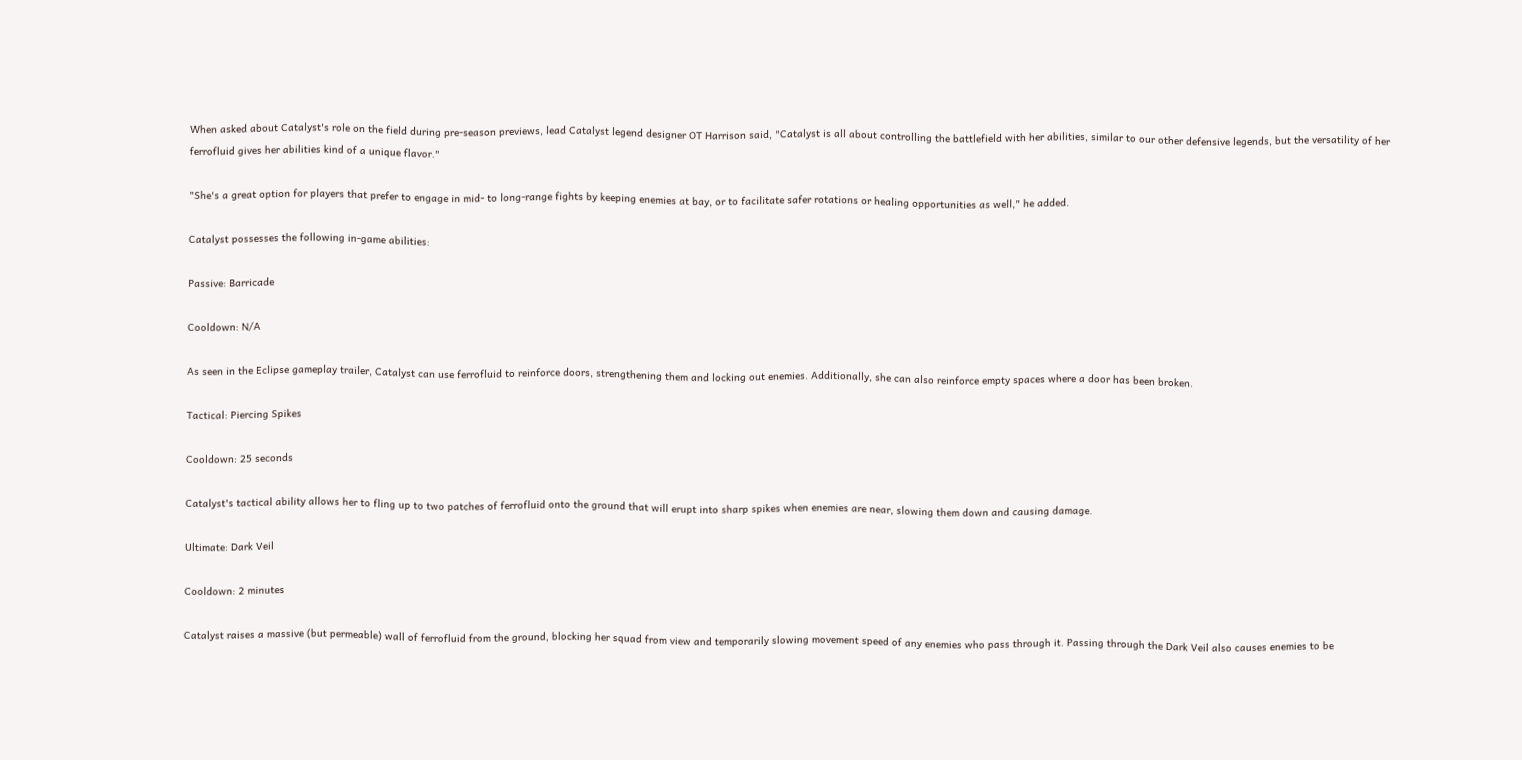When asked about Catalyst's role on the field during pre-season previews, lead Catalyst legend designer OT Harrison said, "Catalyst is all about controlling the battlefield with her abilities, similar to our other defensive legends, but the versatility of her ferrofluid gives her abilities kind of a unique flavor."

"She's a great option for players that prefer to engage in mid- to long-range fights by keeping enemies at bay, or to facilitate safer rotations or healing opportunities as well," he added.

Catalyst possesses the following in-game abilities:

Passive: Barricade

Cooldown: N/A

As seen in the Eclipse gameplay trailer, Catalyst can use ferrofluid to reinforce doors, strengthening them and locking out enemies. Additionally, she can also reinforce empty spaces where a door has been broken.

Tactical: Piercing Spikes

Cooldown: 25 seconds

Catalyst's tactical ability allows her to fling up to two patches of ferrofluid onto the ground that will erupt into sharp spikes when enemies are near, slowing them down and causing damage.

Ultimate: Dark Veil

Cooldown: 2 minutes

Catalyst raises a massive (but permeable) wall of ferrofluid from the ground, blocking her squad from view and temporarily slowing movement speed of any enemies who pass through it. Passing through the Dark Veil also causes enemies to be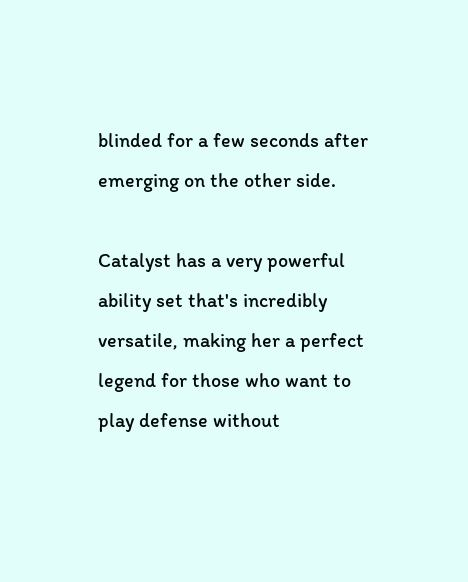blinded for a few seconds after emerging on the other side.

Catalyst has a very powerful ability set that's incredibly versatile, making her a perfect legend for those who want to play defense without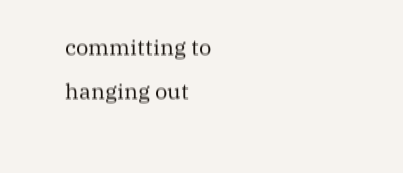committing to hanging out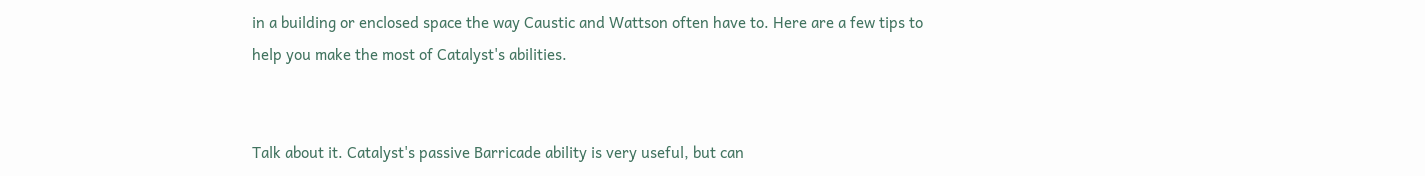in a building or enclosed space the way Caustic and Wattson often have to. Here are a few tips to help you make the most of Catalyst's abilities.


Talk about it. Catalyst's passive Barricade ability is very useful, but can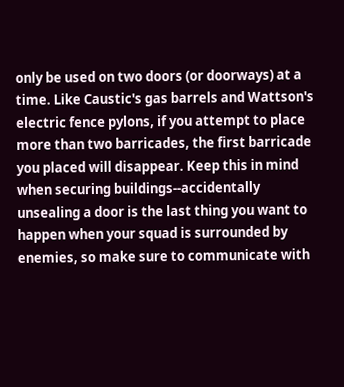only be used on two doors (or doorways) at a time. Like Caustic's gas barrels and Wattson's electric fence pylons, if you attempt to place more than two barricades, the first barricade you placed will disappear. Keep this in mind when securing buildings--accidentally unsealing a door is the last thing you want to happen when your squad is surrounded by enemies, so make sure to communicate with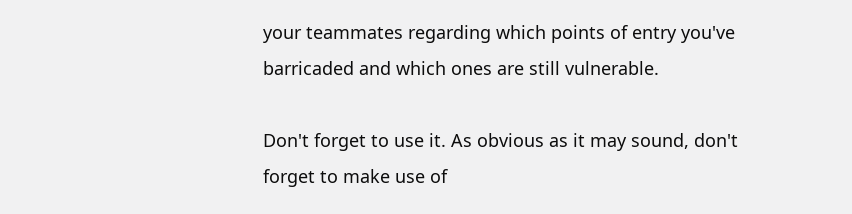your teammates regarding which points of entry you've barricaded and which ones are still vulnerable.

Don't forget to use it. As obvious as it may sound, don't forget to make use of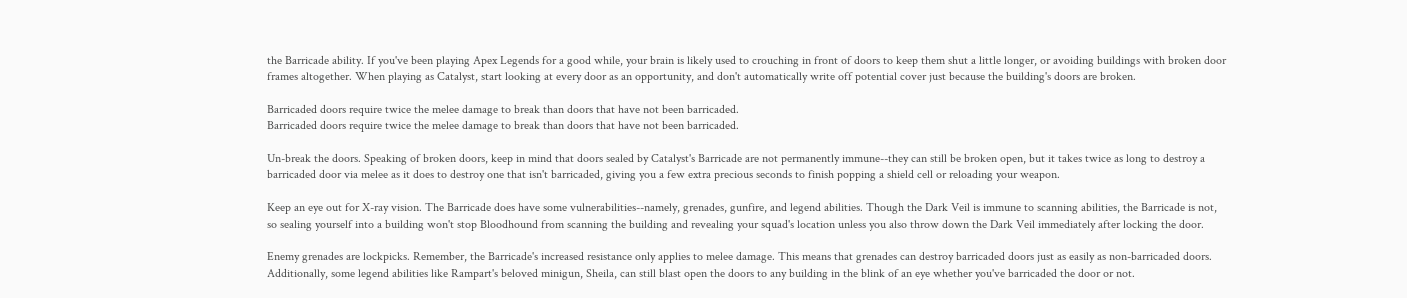the Barricade ability. If you've been playing Apex Legends for a good while, your brain is likely used to crouching in front of doors to keep them shut a little longer, or avoiding buildings with broken door frames altogether. When playing as Catalyst, start looking at every door as an opportunity, and don't automatically write off potential cover just because the building's doors are broken.

Barricaded doors require twice the melee damage to break than doors that have not been barricaded.
Barricaded doors require twice the melee damage to break than doors that have not been barricaded.

Un-break the doors. Speaking of broken doors, keep in mind that doors sealed by Catalyst's Barricade are not permanently immune--they can still be broken open, but it takes twice as long to destroy a barricaded door via melee as it does to destroy one that isn't barricaded, giving you a few extra precious seconds to finish popping a shield cell or reloading your weapon.

Keep an eye out for X-ray vision. The Barricade does have some vulnerabilities--namely, grenades, gunfire, and legend abilities. Though the Dark Veil is immune to scanning abilities, the Barricade is not, so sealing yourself into a building won't stop Bloodhound from scanning the building and revealing your squad's location unless you also throw down the Dark Veil immediately after locking the door.

Enemy grenades are lockpicks. Remember, the Barricade's increased resistance only applies to melee damage. This means that grenades can destroy barricaded doors just as easily as non-barricaded doors. Additionally, some legend abilities like Rampart's beloved minigun, Sheila, can still blast open the doors to any building in the blink of an eye whether you've barricaded the door or not.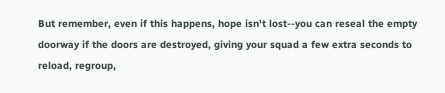But remember, even if this happens, hope isn't lost--you can reseal the empty doorway if the doors are destroyed, giving your squad a few extra seconds to reload, regroup,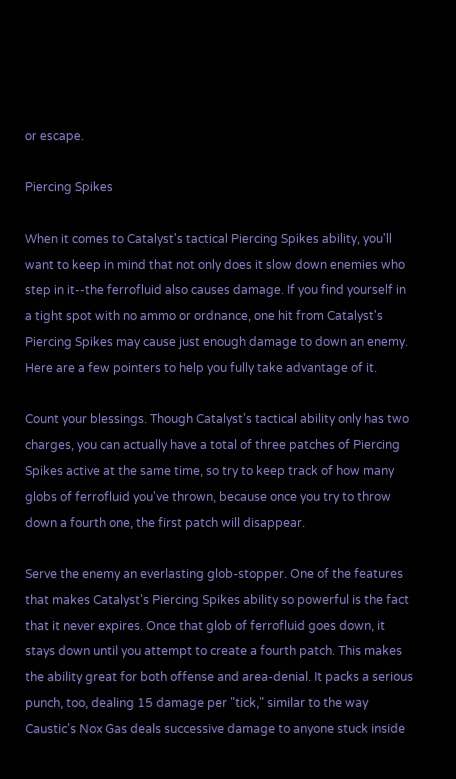or escape.

Piercing Spikes

When it comes to Catalyst's tactical Piercing Spikes ability, you'll want to keep in mind that not only does it slow down enemies who step in it--the ferrofluid also causes damage. If you find yourself in a tight spot with no ammo or ordnance, one hit from Catalyst's Piercing Spikes may cause just enough damage to down an enemy. Here are a few pointers to help you fully take advantage of it.

Count your blessings. Though Catalyst's tactical ability only has two charges, you can actually have a total of three patches of Piercing Spikes active at the same time, so try to keep track of how many globs of ferrofluid you've thrown, because once you try to throw down a fourth one, the first patch will disappear.

Serve the enemy an everlasting glob-stopper. One of the features that makes Catalyst's Piercing Spikes ability so powerful is the fact that it never expires. Once that glob of ferrofluid goes down, it stays down until you attempt to create a fourth patch. This makes the ability great for both offense and area-denial. It packs a serious punch, too, dealing 15 damage per "tick," similar to the way Caustic's Nox Gas deals successive damage to anyone stuck inside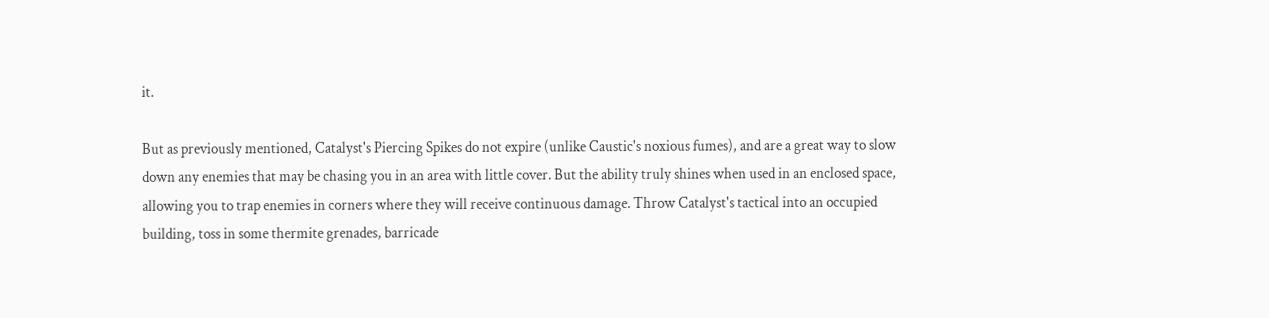it.

But as previously mentioned, Catalyst's Piercing Spikes do not expire (unlike Caustic's noxious fumes), and are a great way to slow down any enemies that may be chasing you in an area with little cover. But the ability truly shines when used in an enclosed space, allowing you to trap enemies in corners where they will receive continuous damage. Throw Catalyst's tactical into an occupied building, toss in some thermite grenades, barricade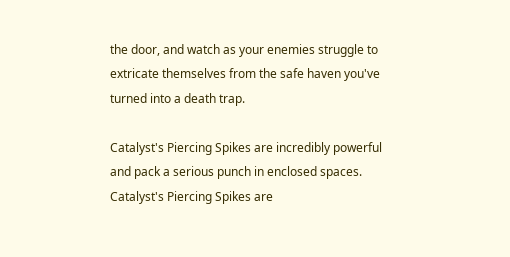the door, and watch as your enemies struggle to extricate themselves from the safe haven you've turned into a death trap.

Catalyst's Piercing Spikes are incredibly powerful and pack a serious punch in enclosed spaces.
Catalyst's Piercing Spikes are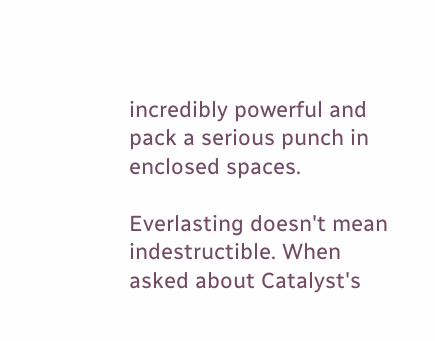incredibly powerful and pack a serious punch in enclosed spaces.

Everlasting doesn't mean indestructible. When asked about Catalyst's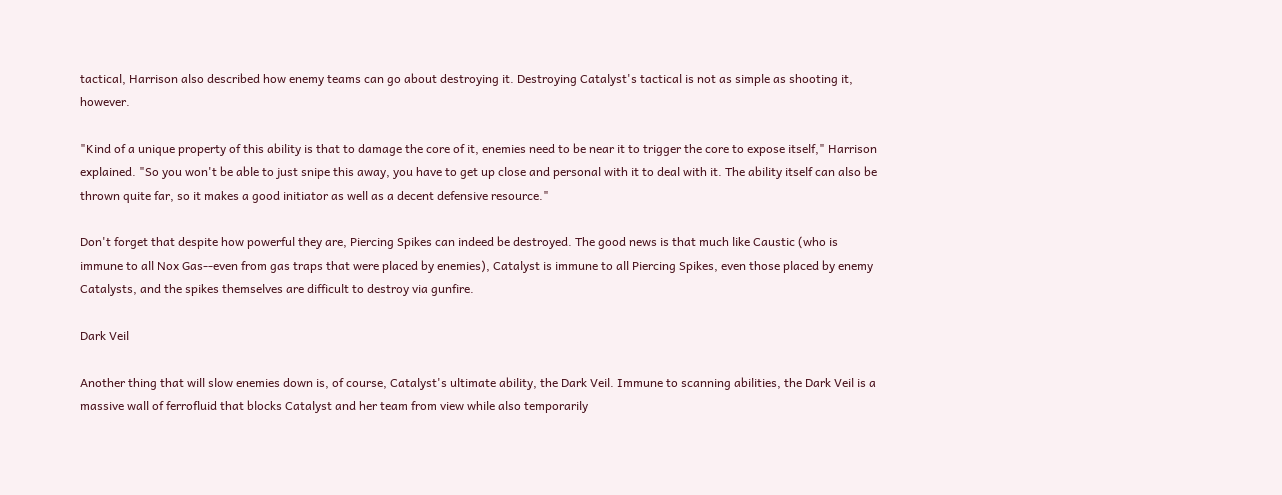tactical, Harrison also described how enemy teams can go about destroying it. Destroying Catalyst's tactical is not as simple as shooting it, however.

"Kind of a unique property of this ability is that to damage the core of it, enemies need to be near it to trigger the core to expose itself," Harrison explained. "So you won't be able to just snipe this away, you have to get up close and personal with it to deal with it. The ability itself can also be thrown quite far, so it makes a good initiator as well as a decent defensive resource."

Don't forget that despite how powerful they are, Piercing Spikes can indeed be destroyed. The good news is that much like Caustic (who is immune to all Nox Gas--even from gas traps that were placed by enemies), Catalyst is immune to all Piercing Spikes, even those placed by enemy Catalysts, and the spikes themselves are difficult to destroy via gunfire.

Dark Veil

Another thing that will slow enemies down is, of course, Catalyst's ultimate ability, the Dark Veil. Immune to scanning abilities, the Dark Veil is a massive wall of ferrofluid that blocks Catalyst and her team from view while also temporarily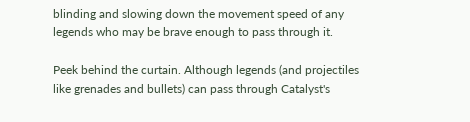blinding and slowing down the movement speed of any legends who may be brave enough to pass through it.

Peek behind the curtain. Although legends (and projectiles like grenades and bullets) can pass through Catalyst's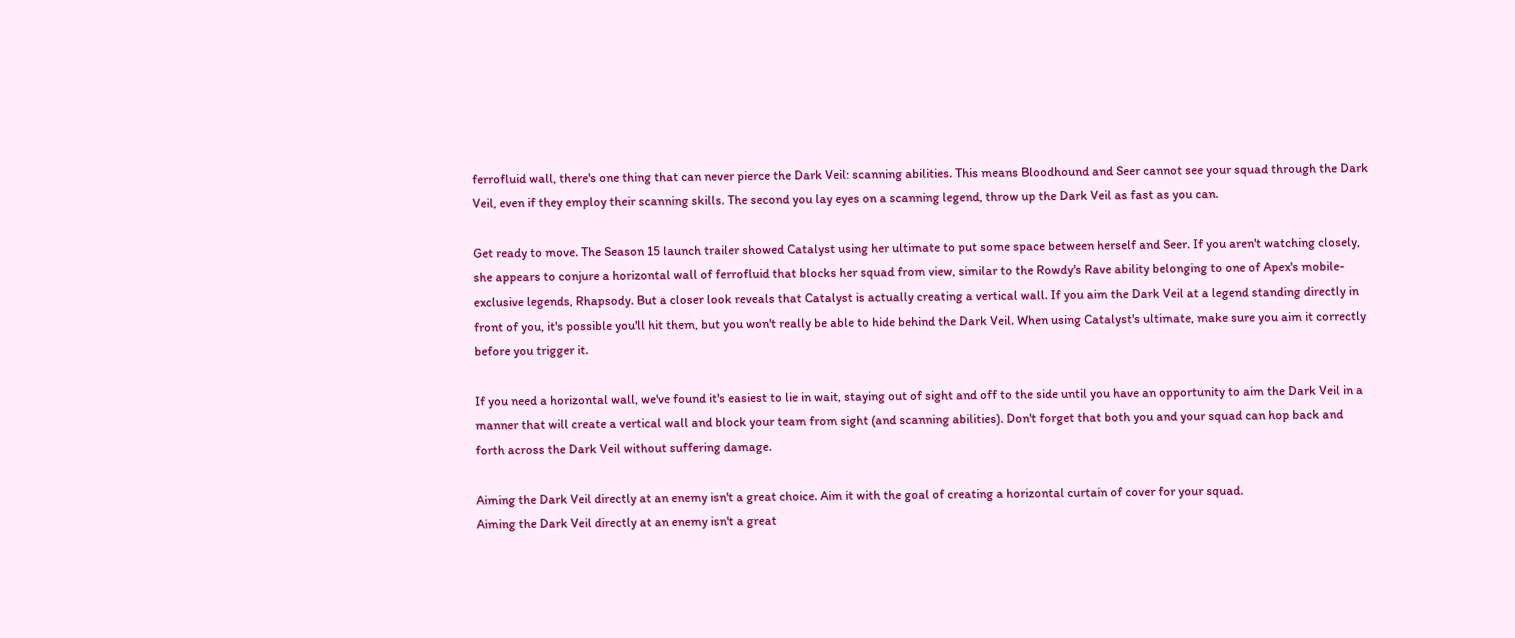ferrofluid wall, there's one thing that can never pierce the Dark Veil: scanning abilities. This means Bloodhound and Seer cannot see your squad through the Dark Veil, even if they employ their scanning skills. The second you lay eyes on a scanning legend, throw up the Dark Veil as fast as you can.

Get ready to move. The Season 15 launch trailer showed Catalyst using her ultimate to put some space between herself and Seer. If you aren't watching closely, she appears to conjure a horizontal wall of ferrofluid that blocks her squad from view, similar to the Rowdy's Rave ability belonging to one of Apex's mobile-exclusive legends, Rhapsody. But a closer look reveals that Catalyst is actually creating a vertical wall. If you aim the Dark Veil at a legend standing directly in front of you, it's possible you'll hit them, but you won't really be able to hide behind the Dark Veil. When using Catalyst's ultimate, make sure you aim it correctly before you trigger it.

If you need a horizontal wall, we've found it's easiest to lie in wait, staying out of sight and off to the side until you have an opportunity to aim the Dark Veil in a manner that will create a vertical wall and block your team from sight (and scanning abilities). Don't forget that both you and your squad can hop back and forth across the Dark Veil without suffering damage.

Aiming the Dark Veil directly at an enemy isn't a great choice. Aim it with the goal of creating a horizontal curtain of cover for your squad.
Aiming the Dark Veil directly at an enemy isn't a great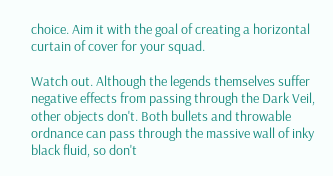choice. Aim it with the goal of creating a horizontal curtain of cover for your squad.

Watch out. Although the legends themselves suffer negative effects from passing through the Dark Veil, other objects don't. Both bullets and throwable ordnance can pass through the massive wall of inky black fluid, so don't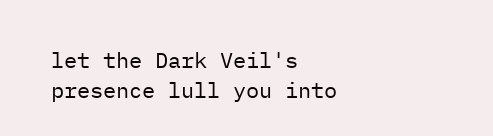let the Dark Veil's presence lull you into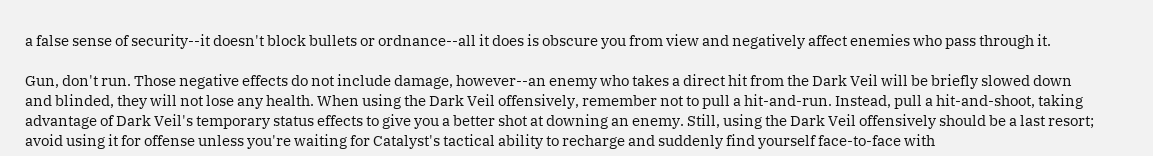a false sense of security--it doesn't block bullets or ordnance--all it does is obscure you from view and negatively affect enemies who pass through it.

Gun, don't run. Those negative effects do not include damage, however--an enemy who takes a direct hit from the Dark Veil will be briefly slowed down and blinded, they will not lose any health. When using the Dark Veil offensively, remember not to pull a hit-and-run. Instead, pull a hit-and-shoot, taking advantage of Dark Veil's temporary status effects to give you a better shot at downing an enemy. Still, using the Dark Veil offensively should be a last resort; avoid using it for offense unless you're waiting for Catalyst's tactical ability to recharge and suddenly find yourself face-to-face with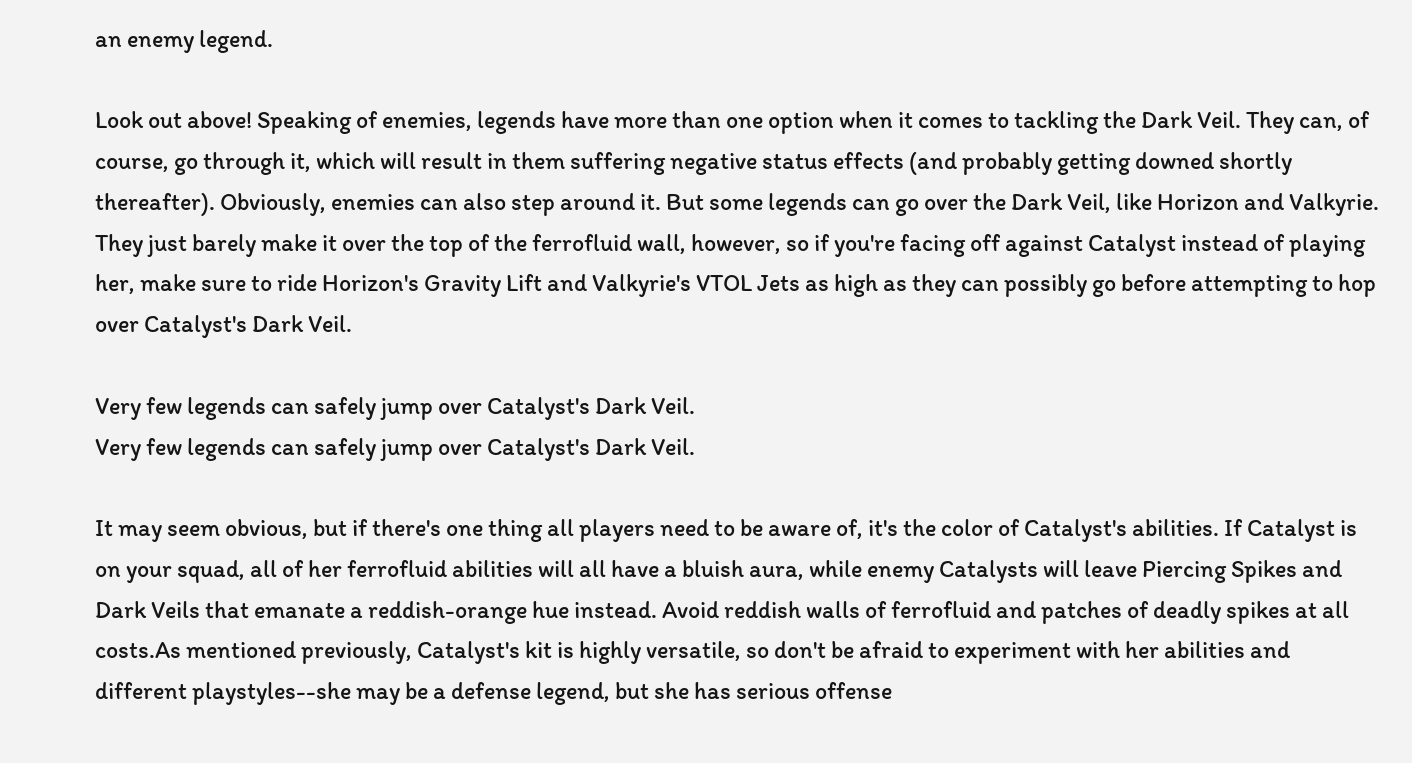an enemy legend.

Look out above! Speaking of enemies, legends have more than one option when it comes to tackling the Dark Veil. They can, of course, go through it, which will result in them suffering negative status effects (and probably getting downed shortly thereafter). Obviously, enemies can also step around it. But some legends can go over the Dark Veil, like Horizon and Valkyrie. They just barely make it over the top of the ferrofluid wall, however, so if you're facing off against Catalyst instead of playing her, make sure to ride Horizon's Gravity Lift and Valkyrie's VTOL Jets as high as they can possibly go before attempting to hop over Catalyst's Dark Veil.

Very few legends can safely jump over Catalyst's Dark Veil.
Very few legends can safely jump over Catalyst's Dark Veil.

It may seem obvious, but if there's one thing all players need to be aware of, it's the color of Catalyst's abilities. If Catalyst is on your squad, all of her ferrofluid abilities will all have a bluish aura, while enemy Catalysts will leave Piercing Spikes and Dark Veils that emanate a reddish-orange hue instead. Avoid reddish walls of ferrofluid and patches of deadly spikes at all costs.As mentioned previously, Catalyst's kit is highly versatile, so don't be afraid to experiment with her abilities and different playstyles--she may be a defense legend, but she has serious offense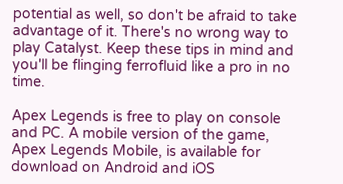potential as well, so don't be afraid to take advantage of it. There's no wrong way to play Catalyst. Keep these tips in mind and you'll be flinging ferrofluid like a pro in no time.

Apex Legends is free to play on console and PC. A mobile version of the game, Apex Legends Mobile, is available for download on Android and iOS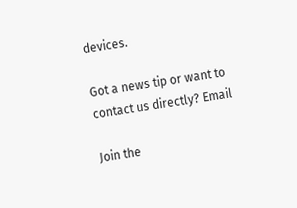devices.

Got a news tip or want to contact us directly? Email

Join the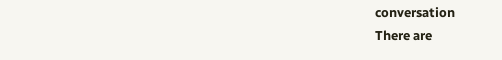conversation
There are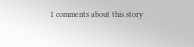1 comments about this story